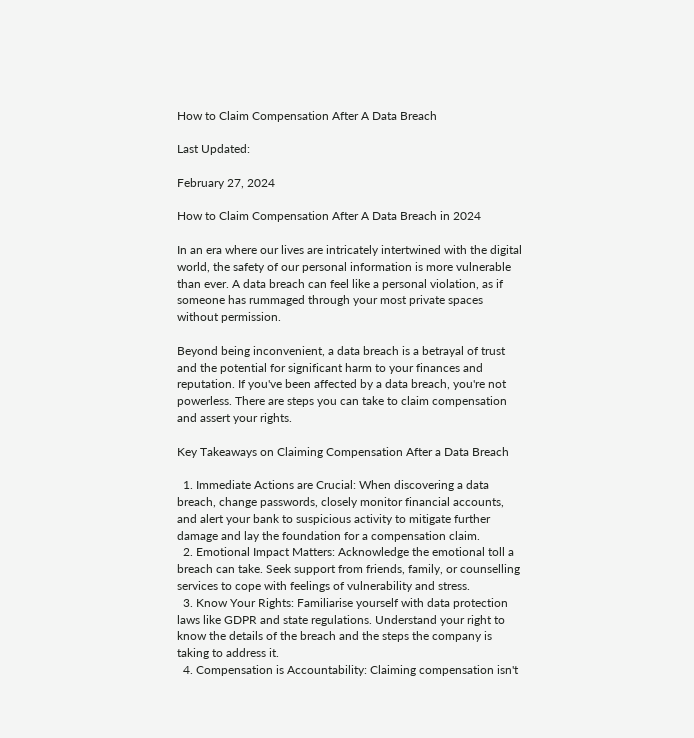How to Claim Compensation After A Data Breach

Last Updated:

February 27, 2024

How to Claim Compensation After A Data Breach in 2024

In an era where our lives are intricately intertwined with the digital world, the safety of our personal information is more vulnerable than ever. A data breach can feel like a personal violation, as if someone has rummaged through your most private spaces without permission.

Beyond being inconvenient, a data breach is a betrayal of trust and the potential for significant harm to your finances and reputation. If you've been affected by a data breach, you're not powerless. There are steps you can take to claim compensation and assert your rights.

Key Takeaways on Claiming Compensation After a Data Breach

  1. Immediate Actions are Crucial: When discovering a data breach, change passwords, closely monitor financial accounts, and alert your bank to suspicious activity to mitigate further damage and lay the foundation for a compensation claim.
  2. Emotional Impact Matters: Acknowledge the emotional toll a breach can take. Seek support from friends, family, or counselling services to cope with feelings of vulnerability and stress.
  3. Know Your Rights: Familiarise yourself with data protection laws like GDPR and state regulations. Understand your right to know the details of the breach and the steps the company is taking to address it.
  4. Compensation is Accountability: Claiming compensation isn't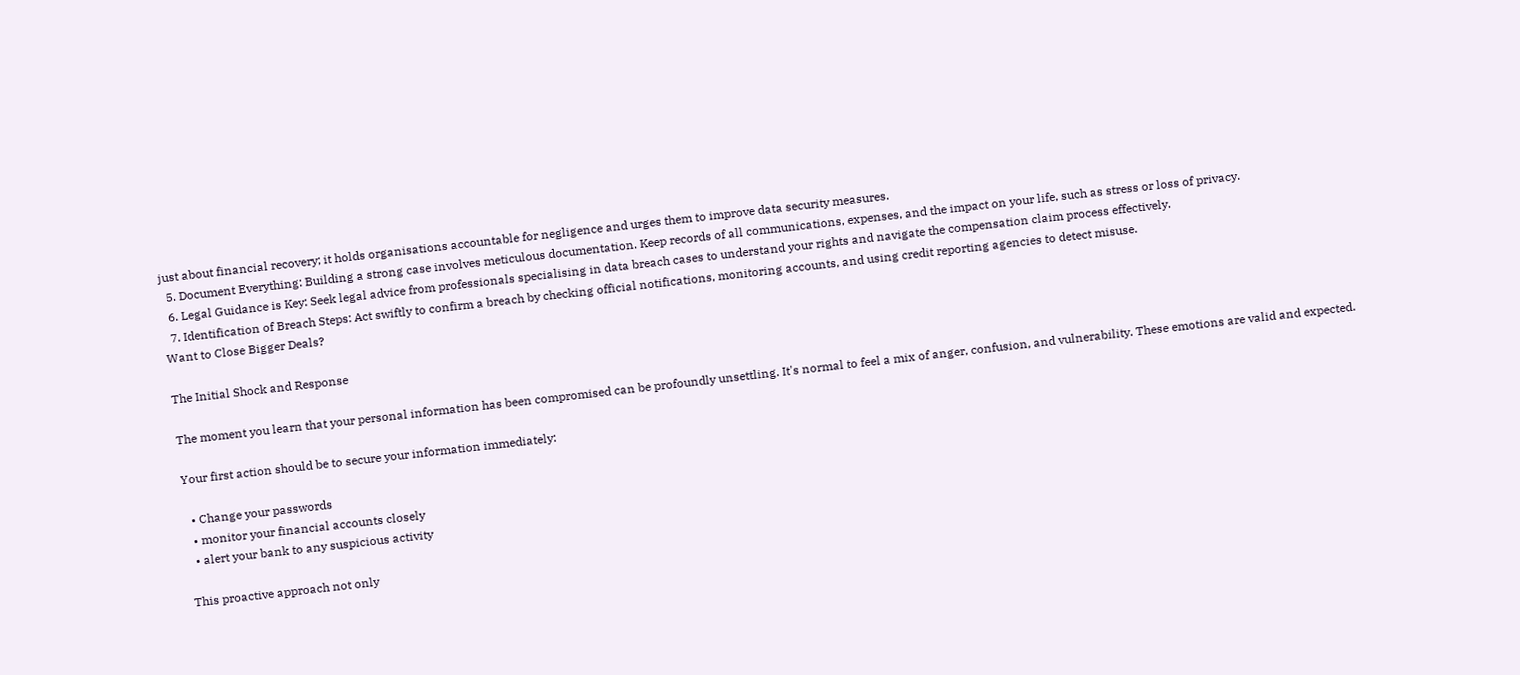just about financial recovery; it holds organisations accountable for negligence and urges them to improve data security measures.
  5. Document Everything: Building a strong case involves meticulous documentation. Keep records of all communications, expenses, and the impact on your life, such as stress or loss of privacy.
  6. Legal Guidance is Key: Seek legal advice from professionals specialising in data breach cases to understand your rights and navigate the compensation claim process effectively.
  7. Identification of Breach Steps: Act swiftly to confirm a breach by checking official notifications, monitoring accounts, and using credit reporting agencies to detect misuse.
Want to Close Bigger Deals?

The Initial Shock and Response

The moment you learn that your personal information has been compromised can be profoundly unsettling. It's normal to feel a mix of anger, confusion, and vulnerability. These emotions are valid and expected.

Your first action should be to secure your information immediately:

  • Change your passwords
  • monitor your financial accounts closely
  • alert your bank to any suspicious activity

This proactive approach not only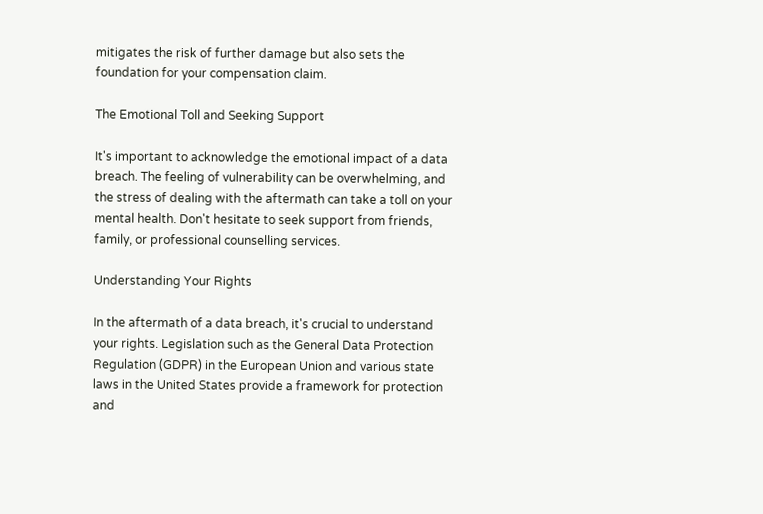mitigates the risk of further damage but also sets the foundation for your compensation claim.

The Emotional Toll and Seeking Support

It's important to acknowledge the emotional impact of a data breach. The feeling of vulnerability can be overwhelming, and the stress of dealing with the aftermath can take a toll on your mental health. Don't hesitate to seek support from friends, family, or professional counselling services.

Understanding Your Rights

In the aftermath of a data breach, it's crucial to understand your rights. Legislation such as the General Data Protection Regulation (GDPR) in the European Union and various state laws in the United States provide a framework for protection and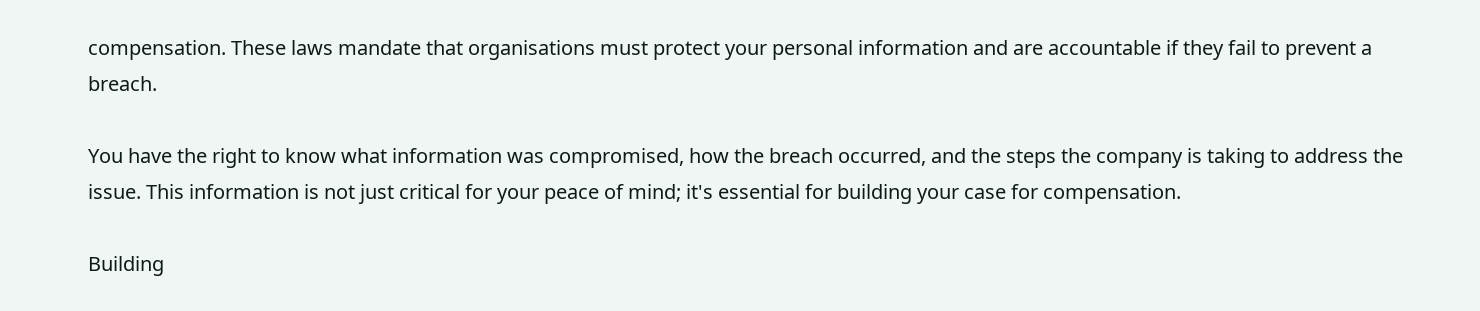compensation. These laws mandate that organisations must protect your personal information and are accountable if they fail to prevent a breach.

You have the right to know what information was compromised, how the breach occurred, and the steps the company is taking to address the issue. This information is not just critical for your peace of mind; it's essential for building your case for compensation.

Building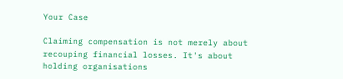Your Case

Claiming compensation is not merely about recouping financial losses. It's about holding organisations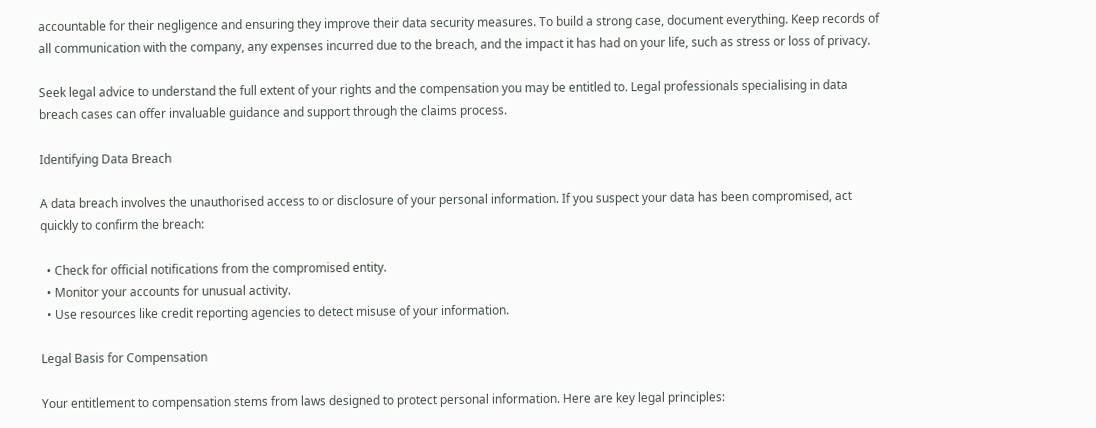accountable for their negligence and ensuring they improve their data security measures. To build a strong case, document everything. Keep records of all communication with the company, any expenses incurred due to the breach, and the impact it has had on your life, such as stress or loss of privacy.

Seek legal advice to understand the full extent of your rights and the compensation you may be entitled to. Legal professionals specialising in data breach cases can offer invaluable guidance and support through the claims process.

Identifying Data Breach

A data breach involves the unauthorised access to or disclosure of your personal information. If you suspect your data has been compromised, act quickly to confirm the breach:

  • Check for official notifications from the compromised entity.
  • Monitor your accounts for unusual activity.
  • Use resources like credit reporting agencies to detect misuse of your information.

Legal Basis for Compensation

Your entitlement to compensation stems from laws designed to protect personal information. Here are key legal principles: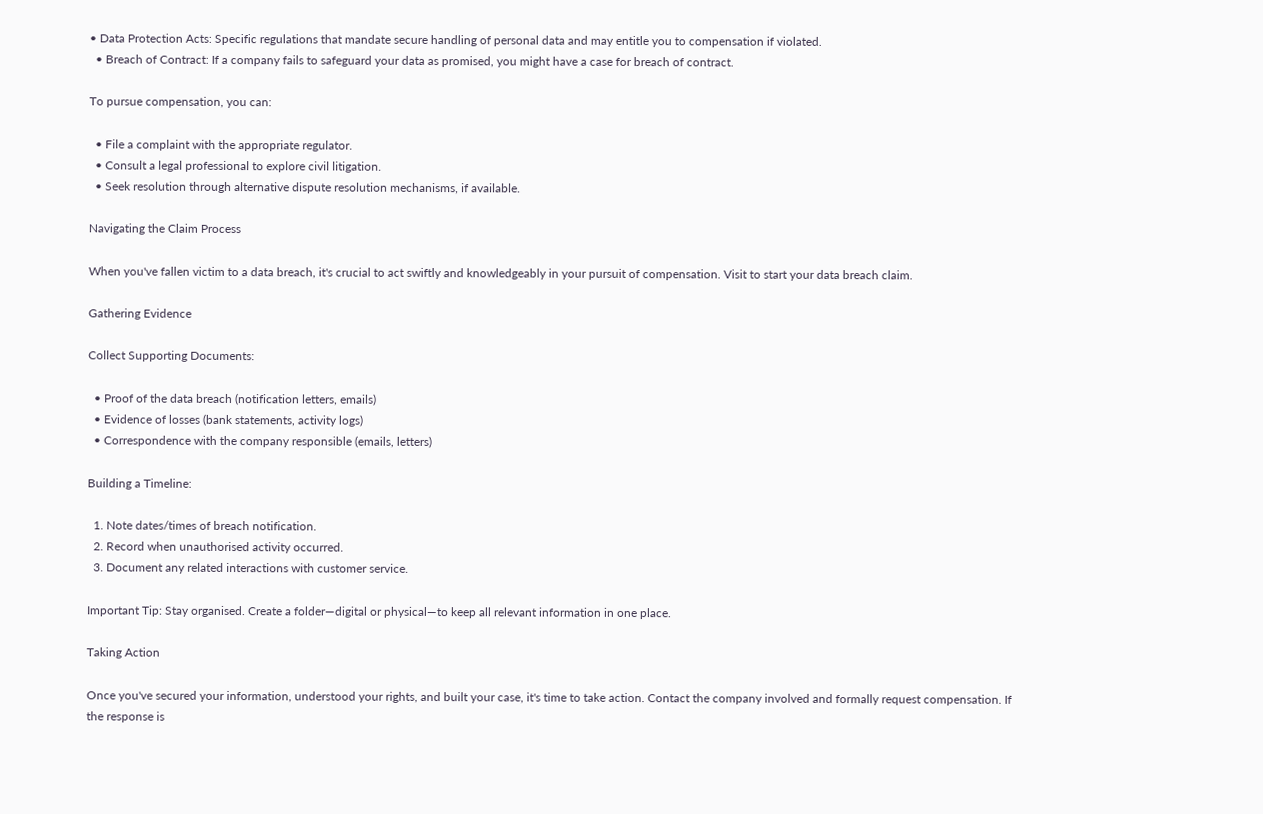• Data Protection Acts: Specific regulations that mandate secure handling of personal data and may entitle you to compensation if violated.
  • Breach of Contract: If a company fails to safeguard your data as promised, you might have a case for breach of contract.

To pursue compensation, you can:

  • File a complaint with the appropriate regulator.
  • Consult a legal professional to explore civil litigation.
  • Seek resolution through alternative dispute resolution mechanisms, if available.

Navigating the Claim Process

When you've fallen victim to a data breach, it's crucial to act swiftly and knowledgeably in your pursuit of compensation. Visit to start your data breach claim.

Gathering Evidence

Collect Supporting Documents:

  • Proof of the data breach (notification letters, emails)
  • Evidence of losses (bank statements, activity logs)
  • Correspondence with the company responsible (emails, letters)

Building a Timeline:

  1. Note dates/times of breach notification.
  2. Record when unauthorised activity occurred.
  3. Document any related interactions with customer service.

Important Tip: Stay organised. Create a folder—digital or physical—to keep all relevant information in one place.

Taking Action

Once you've secured your information, understood your rights, and built your case, it's time to take action. Contact the company involved and formally request compensation. If the response is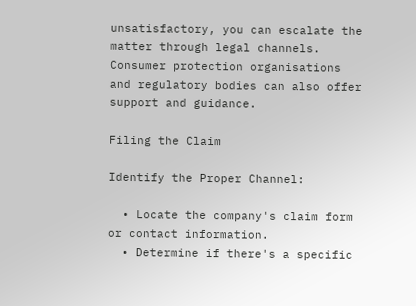unsatisfactory, you can escalate the matter through legal channels. Consumer protection organisations and regulatory bodies can also offer support and guidance.

Filing the Claim

Identify the Proper Channel:

  • Locate the company's claim form or contact information.
  • Determine if there's a specific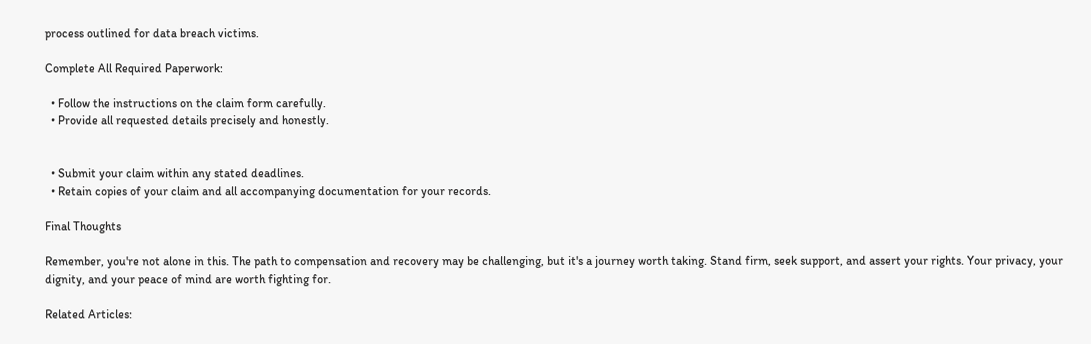process outlined for data breach victims.

Complete All Required Paperwork:

  • Follow the instructions on the claim form carefully.
  • Provide all requested details precisely and honestly.


  • Submit your claim within any stated deadlines.
  • Retain copies of your claim and all accompanying documentation for your records.

Final Thoughts

Remember, you're not alone in this. The path to compensation and recovery may be challenging, but it's a journey worth taking. Stand firm, seek support, and assert your rights. Your privacy, your dignity, and your peace of mind are worth fighting for.

Related Articles: